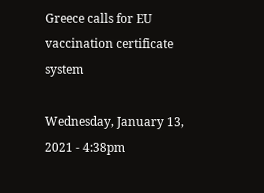Greece calls for EU vaccination certificate system

Wednesday, January 13, 2021 - 4:38pm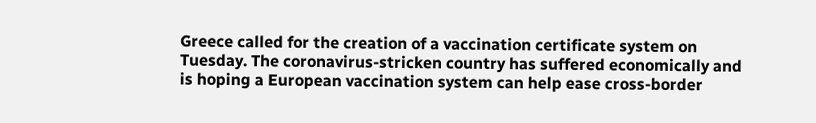Greece called for the creation of a vaccination certificate system on Tuesday. The coronavirus-stricken country has suffered economically and is hoping a European vaccination system can help ease cross-border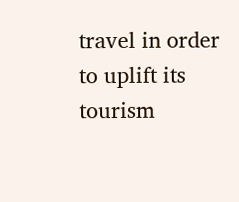travel in order to uplift its tourism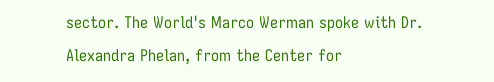sector. The World's Marco Werman spoke with Dr. Alexandra Phelan, from the Center for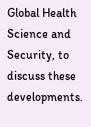Global Health Science and Security, to discuss these developments.